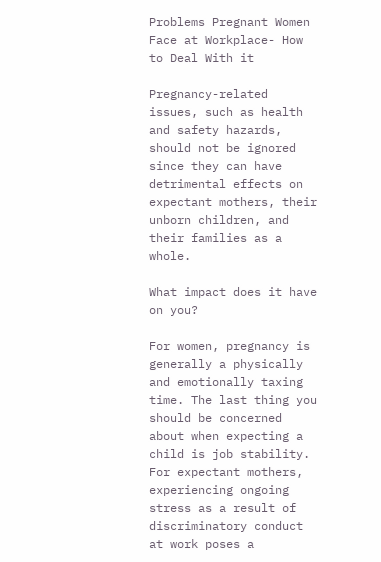Problems Pregnant Women Face at Workplace- How to Deal With it

Pregnancy-related issues, such as health and safety hazards, should not be ignored since they can have detrimental effects on expectant mothers, their unborn children, and their families as a whole.

What impact does it have on you?

For women, pregnancy is generally a physically and emotionally taxing time. The last thing you should be concerned about when expecting a child is job stability. For expectant mothers, experiencing ongoing stress as a result of discriminatory conduct at work poses a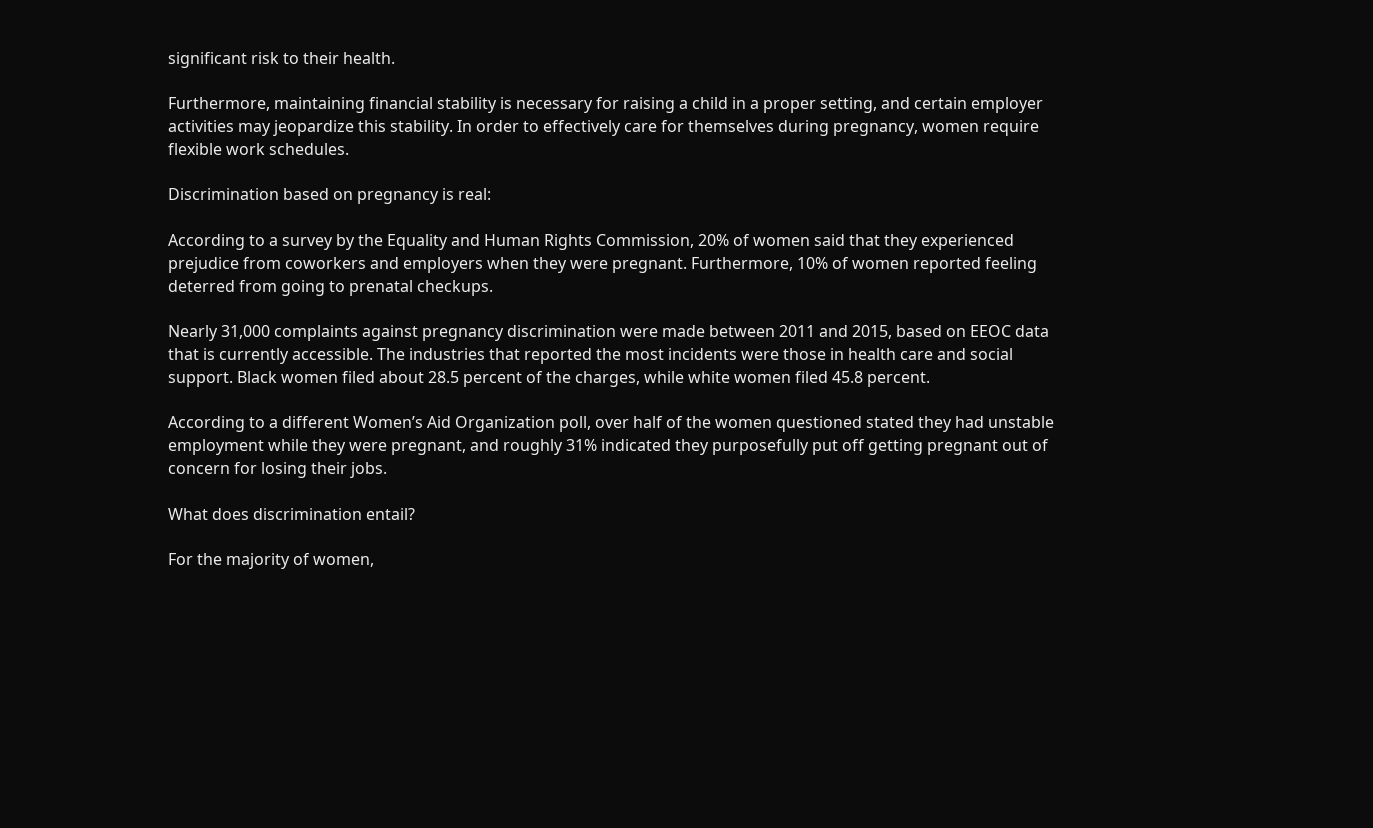significant risk to their health.

Furthermore, maintaining financial stability is necessary for raising a child in a proper setting, and certain employer activities may jeopardize this stability. In order to effectively care for themselves during pregnancy, women require flexible work schedules.

Discrimination based on pregnancy is real:

According to a survey by the Equality and Human Rights Commission, 20% of women said that they experienced prejudice from coworkers and employers when they were pregnant. Furthermore, 10% of women reported feeling deterred from going to prenatal checkups.

Nearly 31,000 complaints against pregnancy discrimination were made between 2011 and 2015, based on EEOC data that is currently accessible. The industries that reported the most incidents were those in health care and social support. Black women filed about 28.5 percent of the charges, while white women filed 45.8 percent.

According to a different Women’s Aid Organization poll, over half of the women questioned stated they had unstable employment while they were pregnant, and roughly 31% indicated they purposefully put off getting pregnant out of concern for losing their jobs.

What does discrimination entail?

For the majority of women,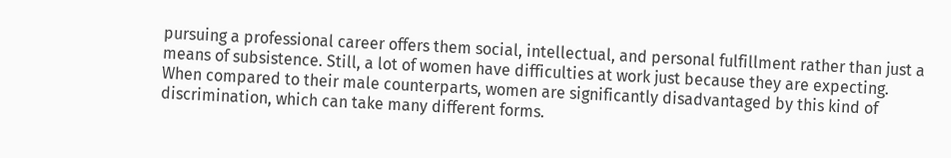pursuing a professional career offers them social, intellectual, and personal fulfillment rather than just a means of subsistence. Still, a lot of women have difficulties at work just because they are expecting. When compared to their male counterparts, women are significantly disadvantaged by this kind of discrimination, which can take many different forms.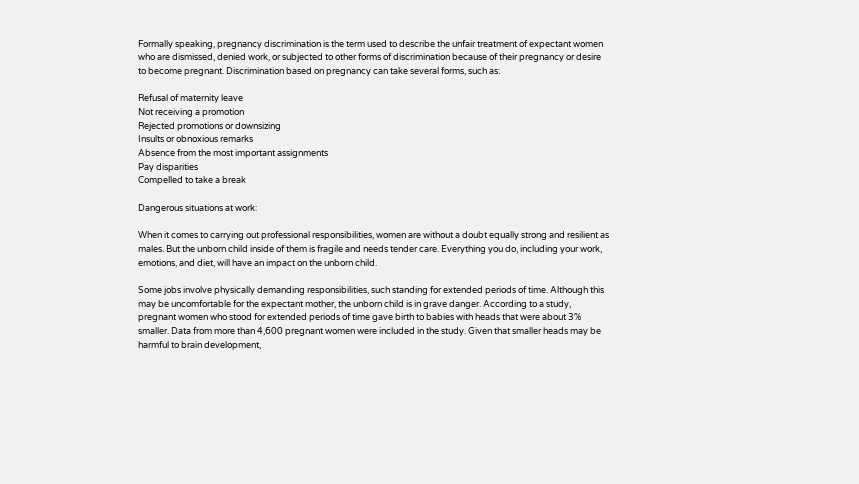Formally speaking, pregnancy discrimination is the term used to describe the unfair treatment of expectant women who are dismissed, denied work, or subjected to other forms of discrimination because of their pregnancy or desire to become pregnant. Discrimination based on pregnancy can take several forms, such as:

Refusal of maternity leave
Not receiving a promotion
Rejected promotions or downsizing
Insults or obnoxious remarks
Absence from the most important assignments
Pay disparities
Compelled to take a break

Dangerous situations at work:

When it comes to carrying out professional responsibilities, women are without a doubt equally strong and resilient as males. But the unborn child inside of them is fragile and needs tender care. Everything you do, including your work, emotions, and diet, will have an impact on the unborn child.

Some jobs involve physically demanding responsibilities, such standing for extended periods of time. Although this may be uncomfortable for the expectant mother, the unborn child is in grave danger. According to a study, pregnant women who stood for extended periods of time gave birth to babies with heads that were about 3% smaller. Data from more than 4,600 pregnant women were included in the study. Given that smaller heads may be harmful to brain development,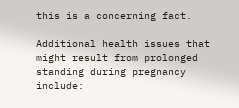this is a concerning fact.

Additional health issues that might result from prolonged standing during pregnancy include: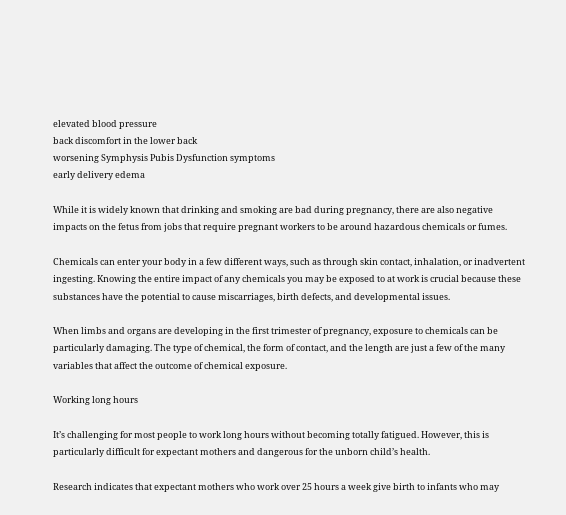elevated blood pressure
back discomfort in the lower back
worsening Symphysis Pubis Dysfunction symptoms
early delivery edema

While it is widely known that drinking and smoking are bad during pregnancy, there are also negative impacts on the fetus from jobs that require pregnant workers to be around hazardous chemicals or fumes.

Chemicals can enter your body in a few different ways, such as through skin contact, inhalation, or inadvertent ingesting. Knowing the entire impact of any chemicals you may be exposed to at work is crucial because these substances have the potential to cause miscarriages, birth defects, and developmental issues.

When limbs and organs are developing in the first trimester of pregnancy, exposure to chemicals can be particularly damaging. The type of chemical, the form of contact, and the length are just a few of the many variables that affect the outcome of chemical exposure.

Working long hours

It’s challenging for most people to work long hours without becoming totally fatigued. However, this is particularly difficult for expectant mothers and dangerous for the unborn child’s health.

Research indicates that expectant mothers who work over 25 hours a week give birth to infants who may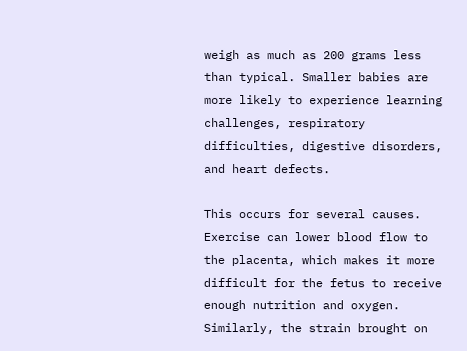weigh as much as 200 grams less than typical. Smaller babies are more likely to experience learning challenges, respiratory difficulties, digestive disorders, and heart defects.

This occurs for several causes. Exercise can lower blood flow to the placenta, which makes it more difficult for the fetus to receive enough nutrition and oxygen. Similarly, the strain brought on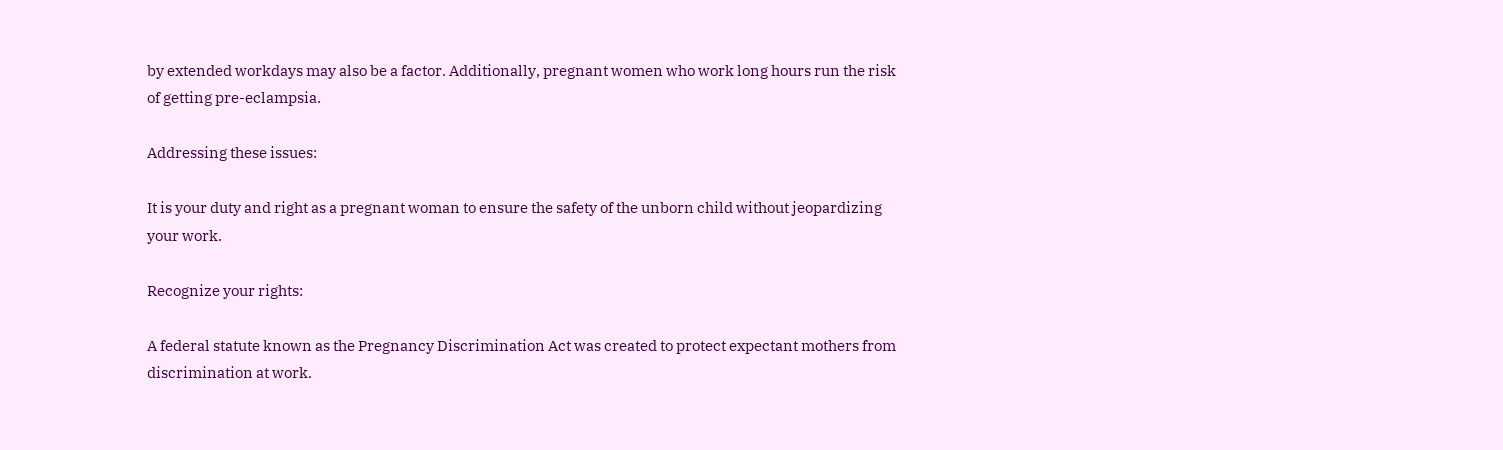by extended workdays may also be a factor. Additionally, pregnant women who work long hours run the risk of getting pre-eclampsia.

Addressing these issues:

It is your duty and right as a pregnant woman to ensure the safety of the unborn child without jeopardizing your work.

Recognize your rights:

A federal statute known as the Pregnancy Discrimination Act was created to protect expectant mothers from discrimination at work.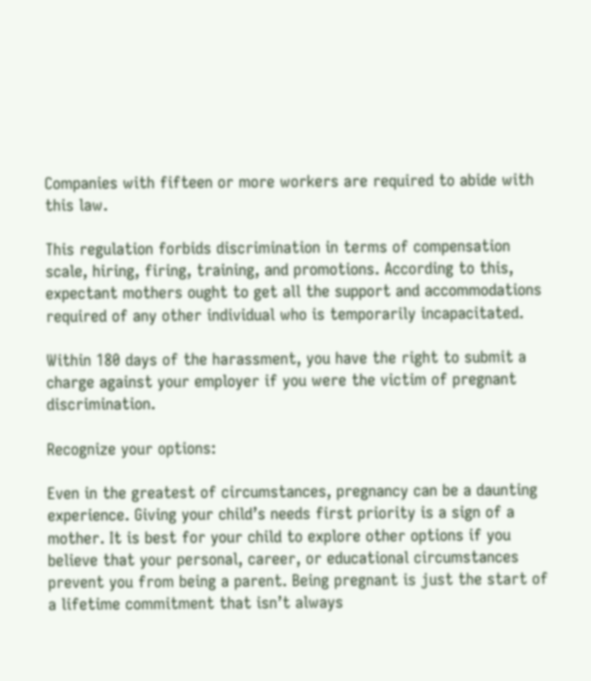Companies with fifteen or more workers are required to abide with this law.

This regulation forbids discrimination in terms of compensation scale, hiring, firing, training, and promotions. According to this, expectant mothers ought to get all the support and accommodations required of any other individual who is temporarily incapacitated.

Within 180 days of the harassment, you have the right to submit a charge against your employer if you were the victim of pregnant discrimination.

Recognize your options:

Even in the greatest of circumstances, pregnancy can be a daunting experience. Giving your child’s needs first priority is a sign of a mother. It is best for your child to explore other options if you believe that your personal, career, or educational circumstances prevent you from being a parent. Being pregnant is just the start of a lifetime commitment that isn’t always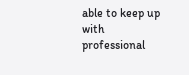able to keep up with professional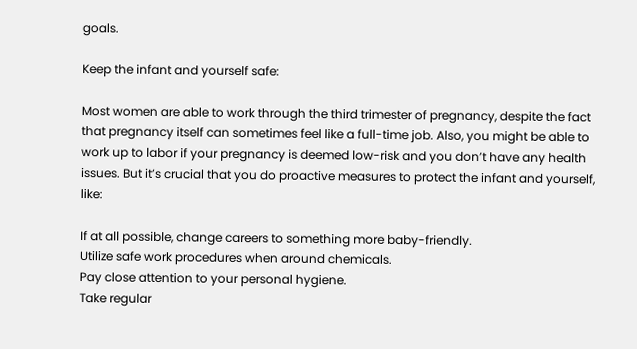goals.

Keep the infant and yourself safe:

Most women are able to work through the third trimester of pregnancy, despite the fact that pregnancy itself can sometimes feel like a full-time job. Also, you might be able to work up to labor if your pregnancy is deemed low-risk and you don’t have any health issues. But it’s crucial that you do proactive measures to protect the infant and yourself, like:

If at all possible, change careers to something more baby-friendly.
Utilize safe work procedures when around chemicals.
Pay close attention to your personal hygiene.
Take regular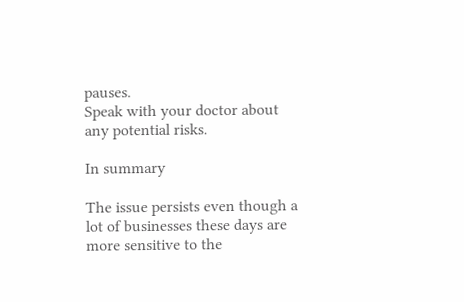pauses.
Speak with your doctor about any potential risks.

In summary

The issue persists even though a lot of businesses these days are more sensitive to the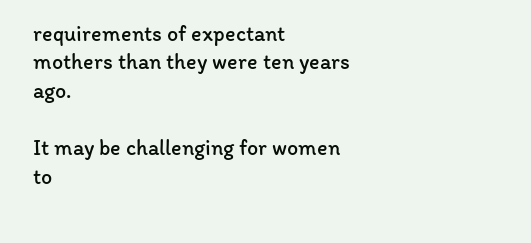requirements of expectant mothers than they were ten years ago.

It may be challenging for women to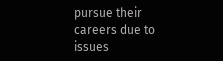pursue their careers due to issues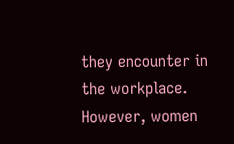they encounter in the workplace. However, women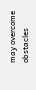may overcome obstacles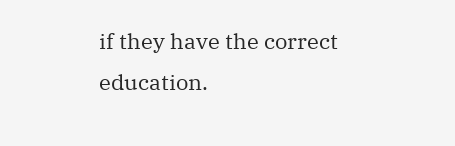if they have the correct education.